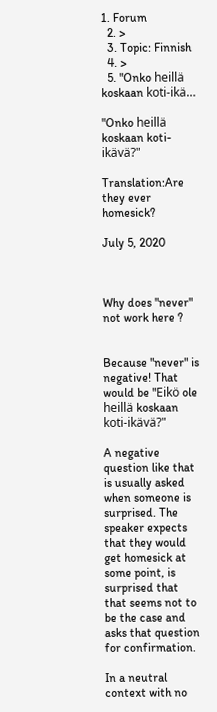1. Forum
  2. >
  3. Topic: Finnish
  4. >
  5. "Onko heillä koskaan koti-ikä…

"Onko heillä koskaan koti-ikävä?"

Translation:Are they ever homesick?

July 5, 2020



Why does "never" not work here ?


Because "never" is negative! That would be "Eikö ole heillä koskaan koti-ikävä?"

A negative question like that is usually asked when someone is surprised. The speaker expects that they would get homesick at some point, is surprised that that seems not to be the case and asks that question for confirmation.

In a neutral context with no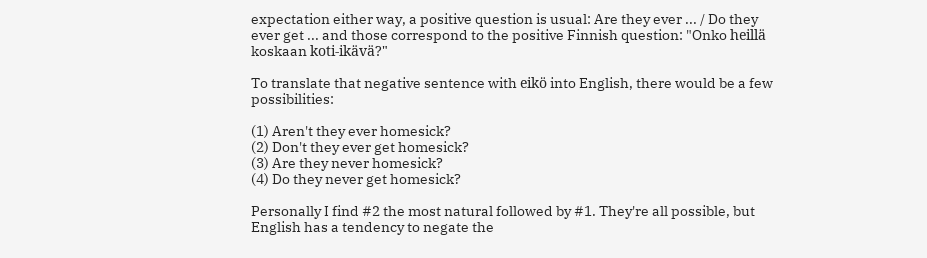expectation either way, a positive question is usual: Are they ever ... / Do they ever get ... and those correspond to the positive Finnish question: "Onko heillä koskaan koti-ikävä?"

To translate that negative sentence with eikö into English, there would be a few possibilities:

(1) Aren't they ever homesick?
(2) Don't they ever get homesick?
(3) Are they never homesick?
(4) Do they never get homesick?

Personally I find #2 the most natural followed by #1. They're all possible, but English has a tendency to negate the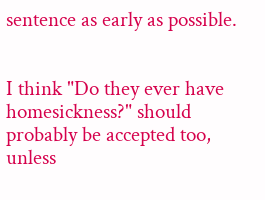sentence as early as possible.


I think "Do they ever have homesickness?" should probably be accepted too, unless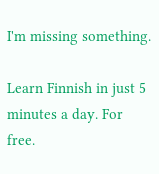I'm missing something.

Learn Finnish in just 5 minutes a day. For free.